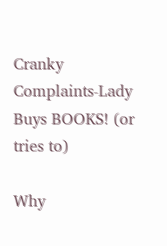Cranky Complaints-Lady Buys BOOKS! (or tries to)

Why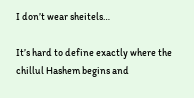I don’t wear sheitels…

It’s hard to define exactly where the chillul Hashem begins and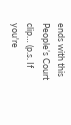ends with this People’s Court clip… (p.s. If you're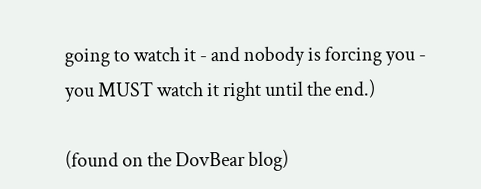going to watch it - and nobody is forcing you - you MUST watch it right until the end.)

(found on the DovBear blog)